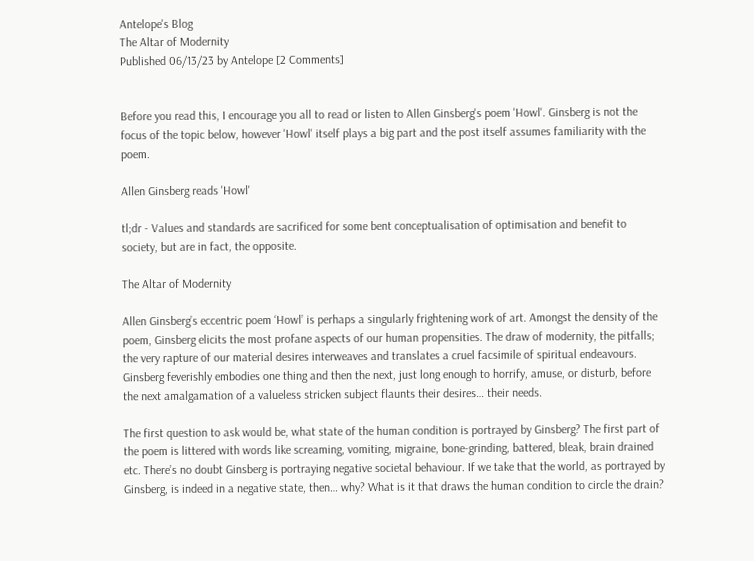Antelope's Blog
The Altar of Modernity
Published 06/13/23 by Antelope [2 Comments]


Before you read this, I encourage you all to read or listen to Allen Ginsberg's poem 'Howl'. Ginsberg is not the focus of the topic below, however 'Howl' itself plays a big part and the post itself assumes familiarity with the poem.

Allen Ginsberg reads 'Howl'

tl;dr - Values and standards are sacrificed for some bent conceptualisation of optimisation and benefit to society, but are in fact, the opposite.

The Altar of Modernity

Allen Ginsberg’s eccentric poem ‘Howl’ is perhaps a singularly frightening work of art. Amongst the density of the poem, Ginsberg elicits the most profane aspects of our human propensities. The draw of modernity, the pitfalls; the very rapture of our material desires interweaves and translates a cruel facsimile of spiritual endeavours. Ginsberg feverishly embodies one thing and then the next, just long enough to horrify, amuse, or disturb, before the next amalgamation of a valueless stricken subject flaunts their desires… their needs.

The first question to ask would be, what state of the human condition is portrayed by Ginsberg? The first part of the poem is littered with words like screaming, vomiting, migraine, bone-grinding, battered, bleak, brain drained etc. There’s no doubt Ginsberg is portraying negative societal behaviour. If we take that the world, as portrayed by Ginsberg, is indeed in a negative state, then… why? What is it that draws the human condition to circle the drain?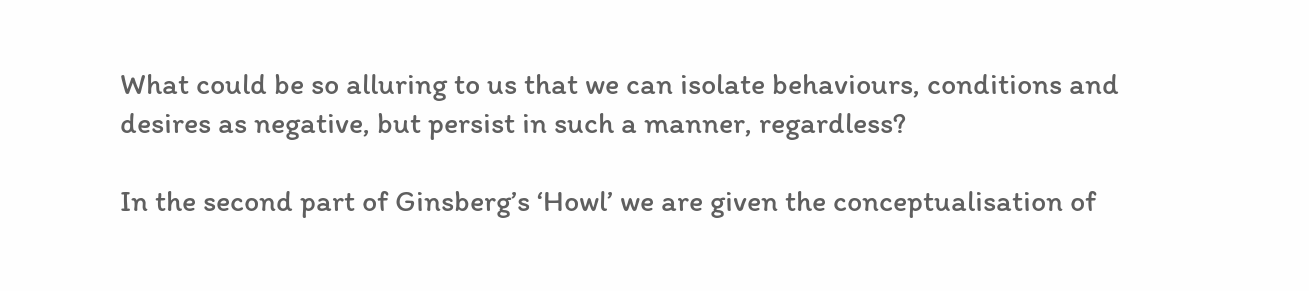What could be so alluring to us that we can isolate behaviours, conditions and desires as negative, but persist in such a manner, regardless?

In the second part of Ginsberg’s ‘Howl’ we are given the conceptualisation of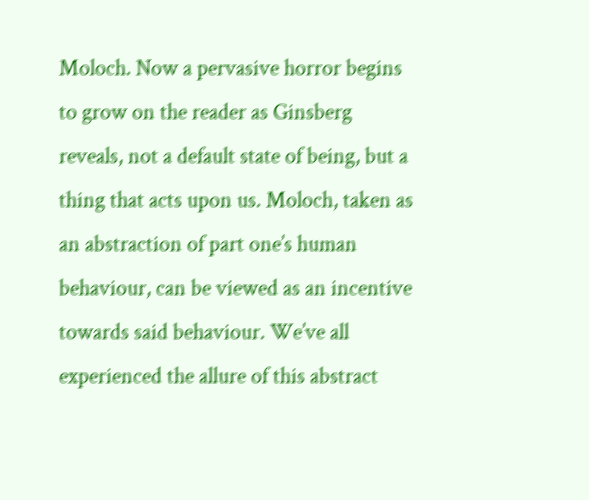Moloch. Now a pervasive horror begins to grow on the reader as Ginsberg reveals, not a default state of being, but a thing that acts upon us. Moloch, taken as an abstraction of part one’s human behaviour, can be viewed as an incentive towards said behaviour. We’ve all experienced the allure of this abstract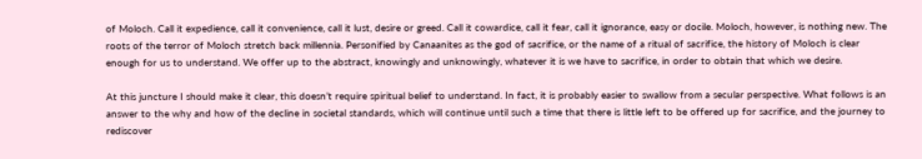of Moloch. Call it expedience, call it convenience, call it lust, desire or greed. Call it cowardice, call it fear, call it ignorance, easy or docile. Moloch, however, is nothing new. The roots of the terror of Moloch stretch back millennia. Personified by Canaanites as the god of sacrifice, or the name of a ritual of sacrifice, the history of Moloch is clear enough for us to understand. We offer up to the abstract, knowingly and unknowingly, whatever it is we have to sacrifice, in order to obtain that which we desire.

At this juncture I should make it clear, this doesn’t require spiritual belief to understand. In fact, it is probably easier to swallow from a secular perspective. What follows is an answer to the why and how of the decline in societal standards, which will continue until such a time that there is little left to be offered up for sacrifice, and the journey to rediscover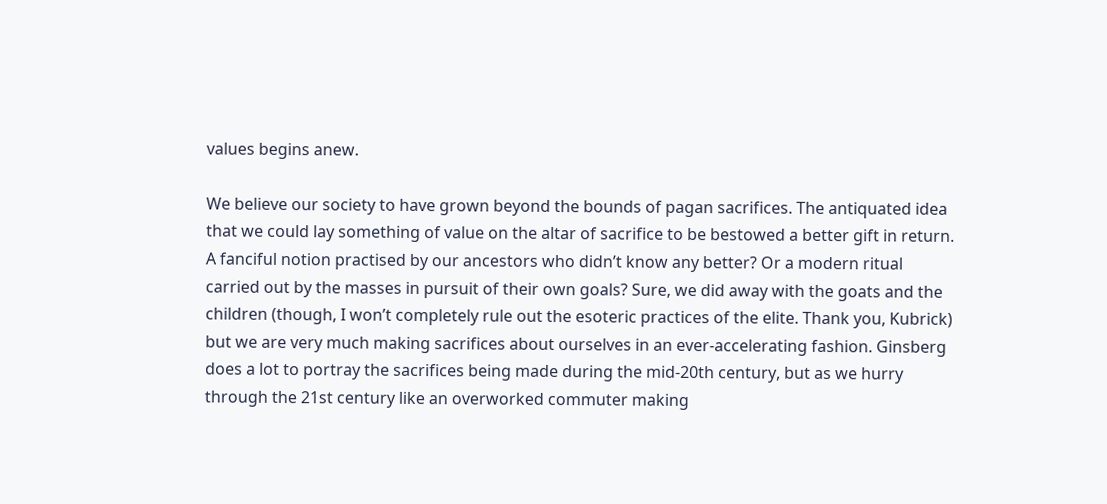values begins anew.

We believe our society to have grown beyond the bounds of pagan sacrifices. The antiquated idea that we could lay something of value on the altar of sacrifice to be bestowed a better gift in return. A fanciful notion practised by our ancestors who didn’t know any better? Or a modern ritual carried out by the masses in pursuit of their own goals? Sure, we did away with the goats and the children (though, I won’t completely rule out the esoteric practices of the elite. Thank you, Kubrick) but we are very much making sacrifices about ourselves in an ever-accelerating fashion. Ginsberg does a lot to portray the sacrifices being made during the mid-20th century, but as we hurry through the 21st century like an overworked commuter making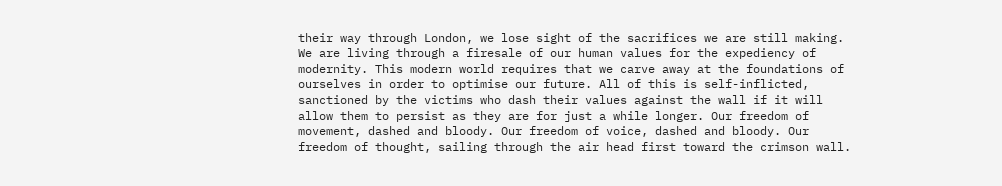their way through London, we lose sight of the sacrifices we are still making. We are living through a firesale of our human values for the expediency of modernity. This modern world requires that we carve away at the foundations of ourselves in order to optimise our future. All of this is self-inflicted, sanctioned by the victims who dash their values against the wall if it will allow them to persist as they are for just a while longer. Our freedom of movement, dashed and bloody. Our freedom of voice, dashed and bloody. Our freedom of thought, sailing through the air head first toward the crimson wall.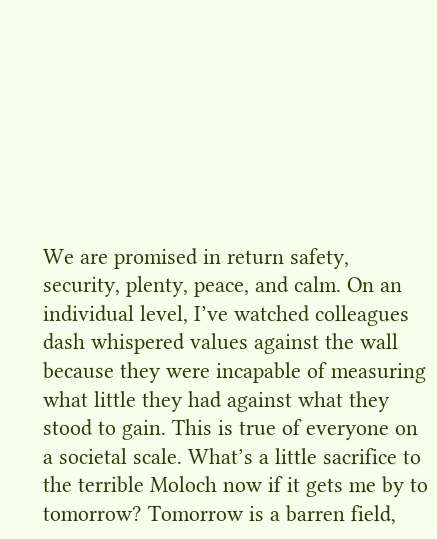We are promised in return safety, security, plenty, peace, and calm. On an individual level, I’ve watched colleagues dash whispered values against the wall because they were incapable of measuring what little they had against what they stood to gain. This is true of everyone on a societal scale. What’s a little sacrifice to the terrible Moloch now if it gets me by to tomorrow? Tomorrow is a barren field,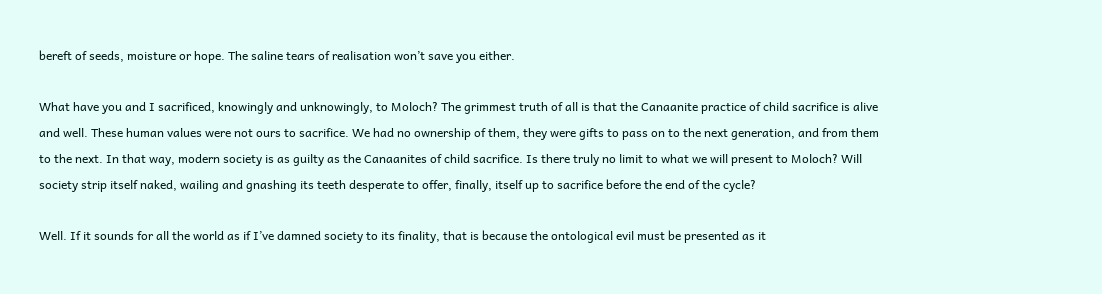bereft of seeds, moisture or hope. The saline tears of realisation won’t save you either.

What have you and I sacrificed, knowingly and unknowingly, to Moloch? The grimmest truth of all is that the Canaanite practice of child sacrifice is alive and well. These human values were not ours to sacrifice. We had no ownership of them, they were gifts to pass on to the next generation, and from them to the next. In that way, modern society is as guilty as the Canaanites of child sacrifice. Is there truly no limit to what we will present to Moloch? Will society strip itself naked, wailing and gnashing its teeth desperate to offer, finally, itself up to sacrifice before the end of the cycle?

Well. If it sounds for all the world as if I’ve damned society to its finality, that is because the ontological evil must be presented as it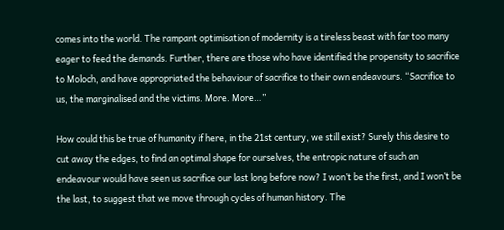comes into the world. The rampant optimisation of modernity is a tireless beast with far too many eager to feed the demands. Further, there are those who have identified the propensity to sacrifice to Moloch, and have appropriated the behaviour of sacrifice to their own endeavours. “Sacrifice to us, the marginalised and the victims. More. More…”

How could this be true of humanity if here, in the 21st century, we still exist? Surely this desire to cut away the edges, to find an optimal shape for ourselves, the entropic nature of such an endeavour would have seen us sacrifice our last long before now? I won’t be the first, and I won’t be the last, to suggest that we move through cycles of human history. The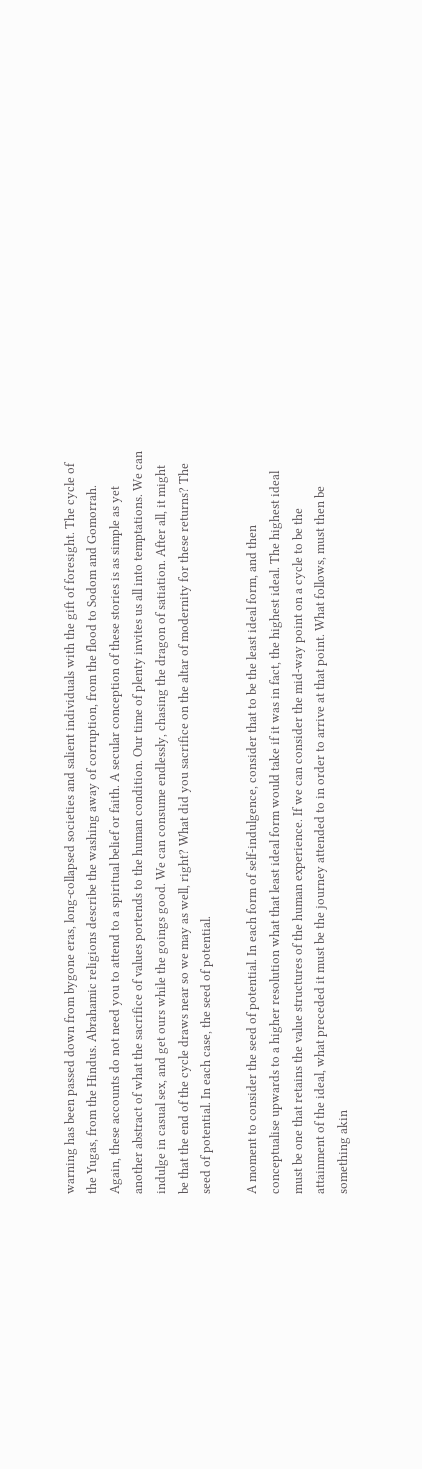warning has been passed down from bygone eras, long-collapsed societies and salient individuals with the gift of foresight. The cycle of the Yugas, from the Hindus. Abrahamic religions describe the washing away of corruption, from the flood to Sodom and Gomorrah. Again, these accounts do not need you to attend to a spiritual belief or faith. A secular conception of these stories is as simple as yet another abstract of what the sacrifice of values portends to the human condition. Our time of plenty invites us all into temptations. We can indulge in casual sex, and get ours while the goings good. We can consume endlessly, chasing the dragon of satiation. After all, it might be that the end of the cycle draws near so we may as well, right? What did you sacrifice on the altar of modernity for these returns? The seed of potential. In each case, the seed of potential.

A moment to consider the seed of potential. In each form of self-indulgence, consider that to be the least ideal form, and then conceptualise upwards to a higher resolution what that least ideal form would take if it was in fact, the highest ideal. The highest ideal must be one that retains the value structures of the human experience. If we can consider the mid-way point on a cycle to be the attainment of the ideal, what preceded it must be the journey attended to in order to arrive at that point. What follows, must then be something akin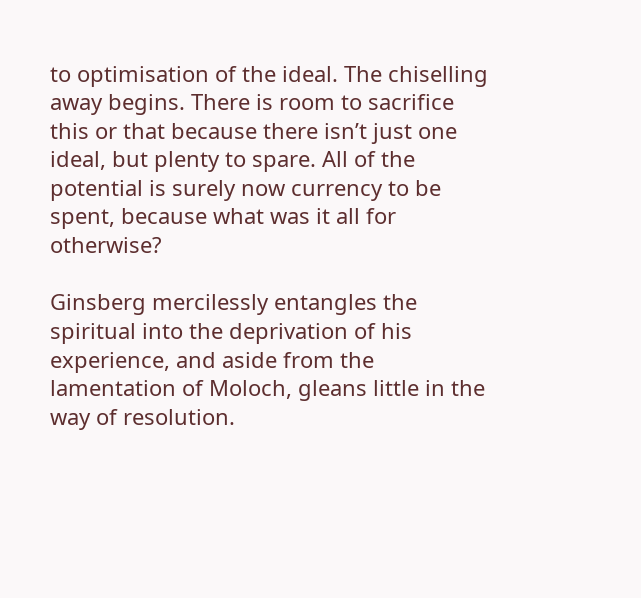to optimisation of the ideal. The chiselling away begins. There is room to sacrifice this or that because there isn’t just one ideal, but plenty to spare. All of the potential is surely now currency to be spent, because what was it all for otherwise?

Ginsberg mercilessly entangles the spiritual into the deprivation of his experience, and aside from the lamentation of Moloch, gleans little in the way of resolution.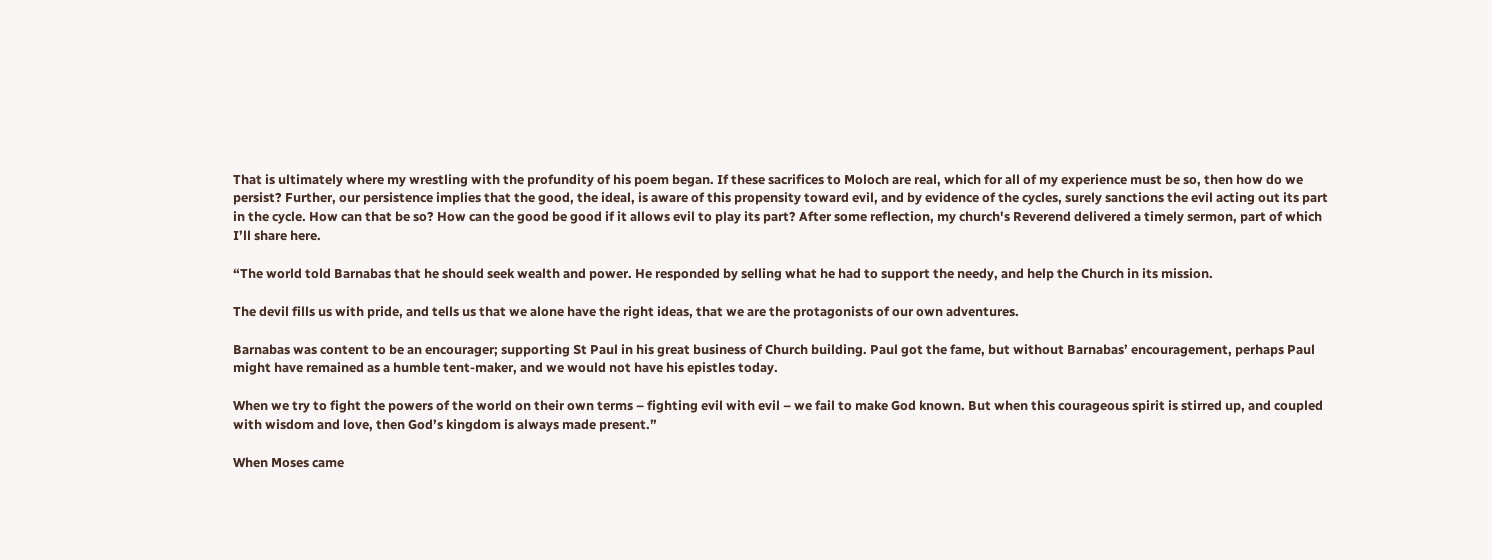That is ultimately where my wrestling with the profundity of his poem began. If these sacrifices to Moloch are real, which for all of my experience must be so, then how do we persist? Further, our persistence implies that the good, the ideal, is aware of this propensity toward evil, and by evidence of the cycles, surely sanctions the evil acting out its part in the cycle. How can that be so? How can the good be good if it allows evil to play its part? After some reflection, my church's Reverend delivered a timely sermon, part of which I’ll share here.

“The world told Barnabas that he should seek wealth and power. He responded by selling what he had to support the needy, and help the Church in its mission.

The devil fills us with pride, and tells us that we alone have the right ideas, that we are the protagonists of our own adventures.

Barnabas was content to be an encourager; supporting St Paul in his great business of Church building. Paul got the fame, but without Barnabas’ encouragement, perhaps Paul might have remained as a humble tent-maker, and we would not have his epistles today.

When we try to fight the powers of the world on their own terms – fighting evil with evil – we fail to make God known. But when this courageous spirit is stirred up, and coupled with wisdom and love, then God’s kingdom is always made present.”

When Moses came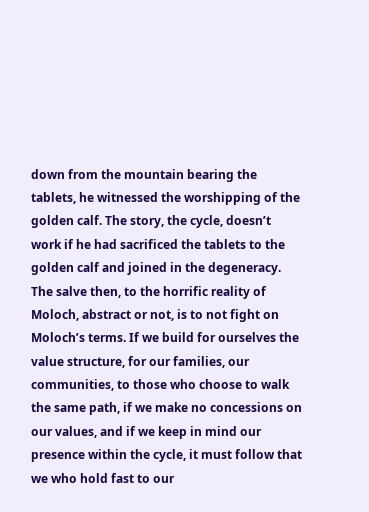down from the mountain bearing the tablets, he witnessed the worshipping of the golden calf. The story, the cycle, doesn’t work if he had sacrificed the tablets to the golden calf and joined in the degeneracy. The salve then, to the horrific reality of Moloch, abstract or not, is to not fight on Moloch’s terms. If we build for ourselves the value structure, for our families, our communities, to those who choose to walk the same path, if we make no concessions on our values, and if we keep in mind our presence within the cycle, it must follow that we who hold fast to our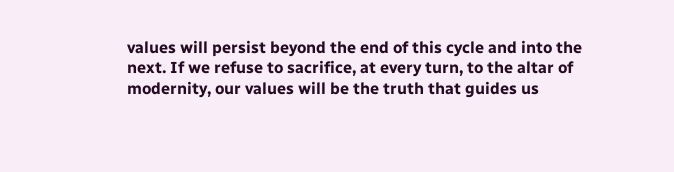values will persist beyond the end of this cycle and into the next. If we refuse to sacrifice, at every turn, to the altar of modernity, our values will be the truth that guides us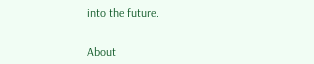into the future.


About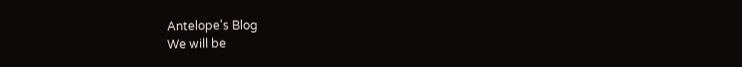Antelope's Blog
We will be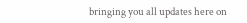bringing you all updates here on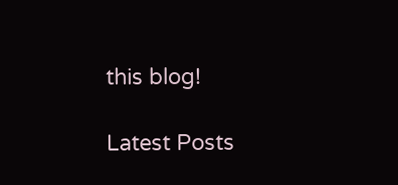this blog!

Latest Posts